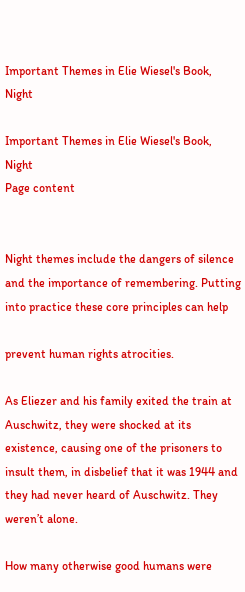Important Themes in Elie Wiesel's Book, Night

Important Themes in Elie Wiesel's Book, Night
Page content


Night themes include the dangers of silence and the importance of remembering. Putting into practice these core principles can help

prevent human rights atrocities.

As Eliezer and his family exited the train at Auschwitz, they were shocked at its existence, causing one of the prisoners to insult them, in disbelief that it was 1944 and they had never heard of Auschwitz. They weren’t alone.

How many otherwise good humans were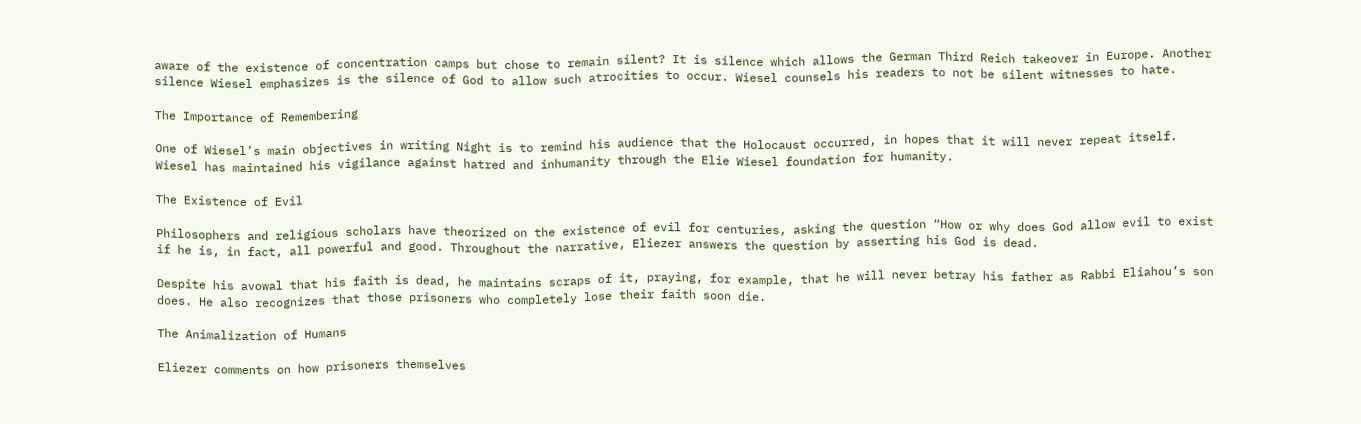aware of the existence of concentration camps but chose to remain silent? It is silence which allows the German Third Reich takeover in Europe. Another silence Wiesel emphasizes is the silence of God to allow such atrocities to occur. Wiesel counsels his readers to not be silent witnesses to hate.

The Importance of Remembering

One of Wiesel’s main objectives in writing Night is to remind his audience that the Holocaust occurred, in hopes that it will never repeat itself. Wiesel has maintained his vigilance against hatred and inhumanity through the Elie Wiesel foundation for humanity.

The Existence of Evil

Philosophers and religious scholars have theorized on the existence of evil for centuries, asking the question “How or why does God allow evil to exist if he is, in fact, all powerful and good. Throughout the narrative, Eliezer answers the question by asserting his God is dead.

Despite his avowal that his faith is dead, he maintains scraps of it, praying, for example, that he will never betray his father as Rabbi Eliahou’s son does. He also recognizes that those prisoners who completely lose their faith soon die.

The Animalization of Humans

Eliezer comments on how prisoners themselves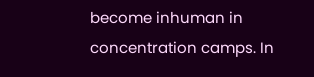become inhuman in concentration camps. In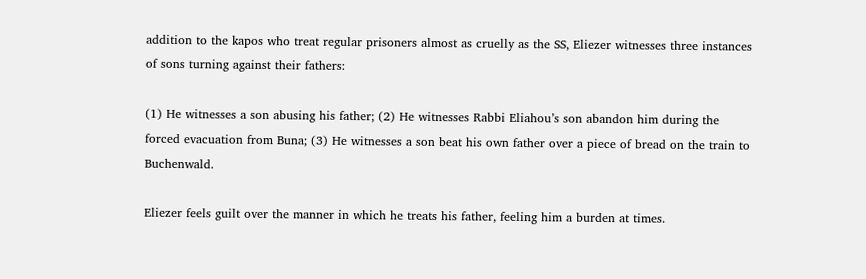addition to the kapos who treat regular prisoners almost as cruelly as the SS, Eliezer witnesses three instances of sons turning against their fathers:

(1) He witnesses a son abusing his father; (2) He witnesses Rabbi Eliahou’s son abandon him during the forced evacuation from Buna; (3) He witnesses a son beat his own father over a piece of bread on the train to Buchenwald.

Eliezer feels guilt over the manner in which he treats his father, feeling him a burden at times.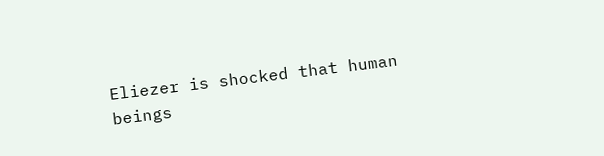Eliezer is shocked that human beings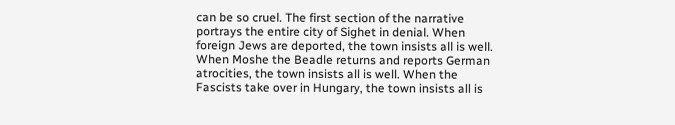can be so cruel. The first section of the narrative portrays the entire city of Sighet in denial. When foreign Jews are deported, the town insists all is well. When Moshe the Beadle returns and reports German atrocities, the town insists all is well. When the Fascists take over in Hungary, the town insists all is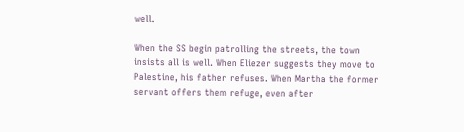well.

When the SS begin patrolling the streets, the town insists all is well. When Eliezer suggests they move to Palestine, his father refuses. When Martha the former servant offers them refuge, even after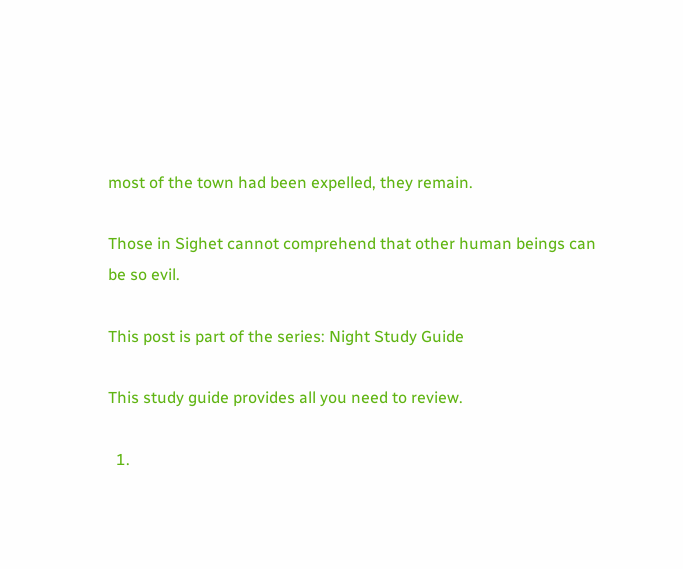most of the town had been expelled, they remain.

Those in Sighet cannot comprehend that other human beings can be so evil.

This post is part of the series: Night Study Guide

This study guide provides all you need to review.

  1.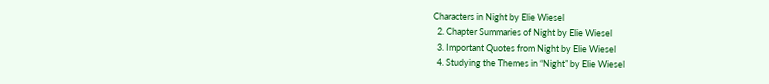Characters in Night by Elie Wiesel
  2. Chapter Summaries of Night by Elie Wiesel
  3. Important Quotes from Night by Elie Wiesel
  4. Studying the Themes in “Night” by Elie Wiesel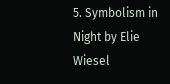5. Symbolism in Night by Elie Wiesel